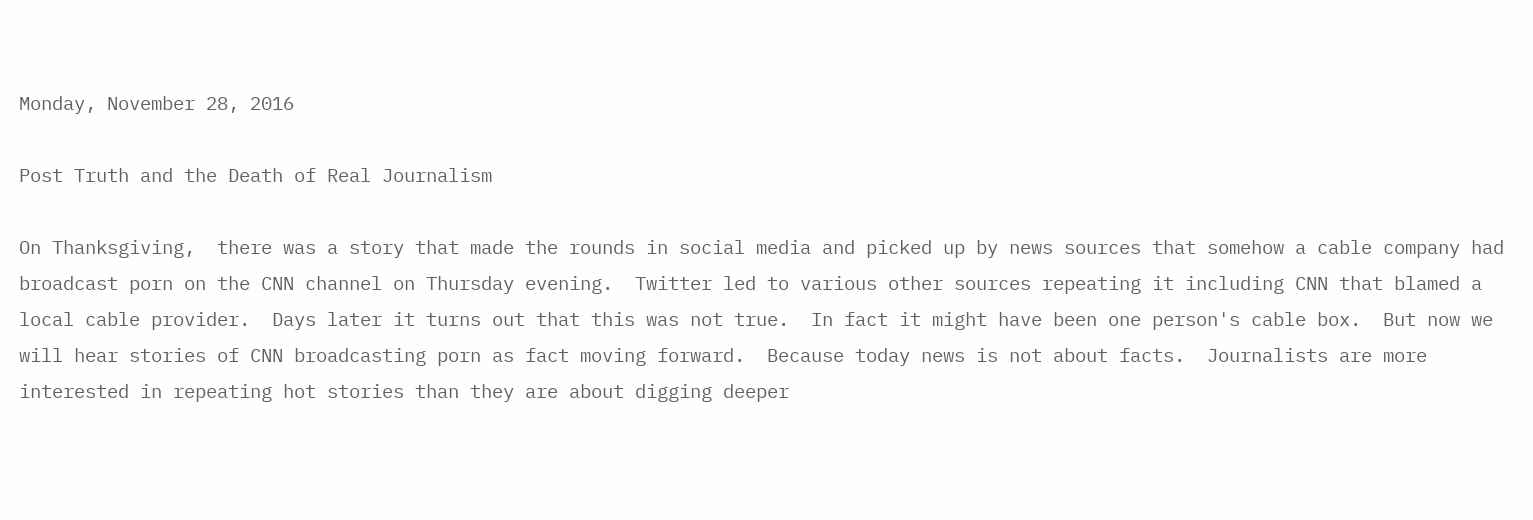Monday, November 28, 2016

Post Truth and the Death of Real Journalism

On Thanksgiving,  there was a story that made the rounds in social media and picked up by news sources that somehow a cable company had broadcast porn on the CNN channel on Thursday evening.  Twitter led to various other sources repeating it including CNN that blamed a local cable provider.  Days later it turns out that this was not true.  In fact it might have been one person's cable box.  But now we will hear stories of CNN broadcasting porn as fact moving forward.  Because today news is not about facts.  Journalists are more interested in repeating hot stories than they are about digging deeper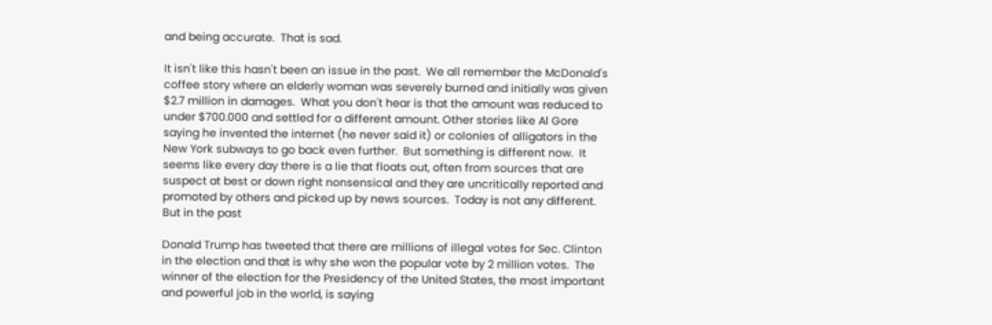and being accurate.  That is sad.

It isn't like this hasn't been an issue in the past.  We all remember the McDonald's coffee story where an elderly woman was severely burned and initially was given $2.7 million in damages.  What you don't hear is that the amount was reduced to under $700.000 and settled for a different amount. Other stories like Al Gore saying he invented the internet (he never said it) or colonies of alligators in the New York subways to go back even further.  But something is different now.  It seems like every day there is a lie that floats out, often from sources that are suspect at best or down right nonsensical and they are uncritically reported and promoted by others and picked up by news sources.  Today is not any different.  But in the past

Donald Trump has tweeted that there are millions of illegal votes for Sec. Clinton in the election and that is why she won the popular vote by 2 million votes.  The winner of the election for the Presidency of the United States, the most important and powerful job in the world, is saying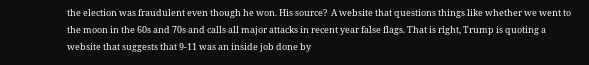the election was fraudulent even though he won. His source?  A website that questions things like whether we went to the moon in the 60s and 70s and calls all major attacks in recent year false flags. That is right, Trump is quoting a website that suggests that 9-11 was an inside job done by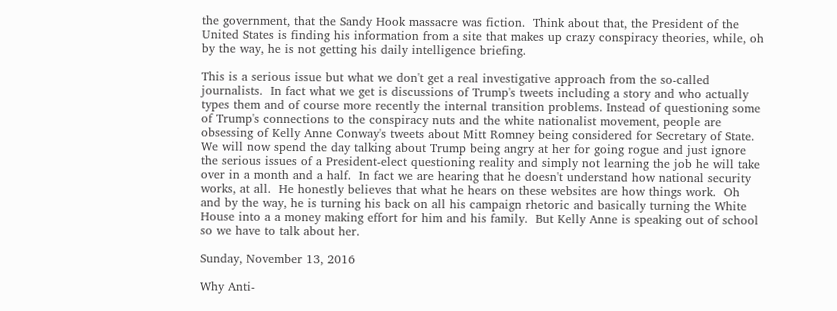the government, that the Sandy Hook massacre was fiction.  Think about that, the President of the United States is finding his information from a site that makes up crazy conspiracy theories, while, oh by the way, he is not getting his daily intelligence briefing.

This is a serious issue but what we don't get a real investigative approach from the so-called journalists.  In fact what we get is discussions of Trump's tweets including a story and who actually types them and of course more recently the internal transition problems. Instead of questioning some of Trump's connections to the conspiracy nuts and the white nationalist movement, people are obsessing of Kelly Anne Conway's tweets about Mitt Romney being considered for Secretary of State.  We will now spend the day talking about Trump being angry at her for going rogue and just ignore the serious issues of a President-elect questioning reality and simply not learning the job he will take over in a month and a half.  In fact we are hearing that he doesn't understand how national security works, at all.  He honestly believes that what he hears on these websites are how things work.  Oh and by the way, he is turning his back on all his campaign rhetoric and basically turning the White House into a a money making effort for him and his family.  But Kelly Anne is speaking out of school so we have to talk about her.

Sunday, November 13, 2016

Why Anti-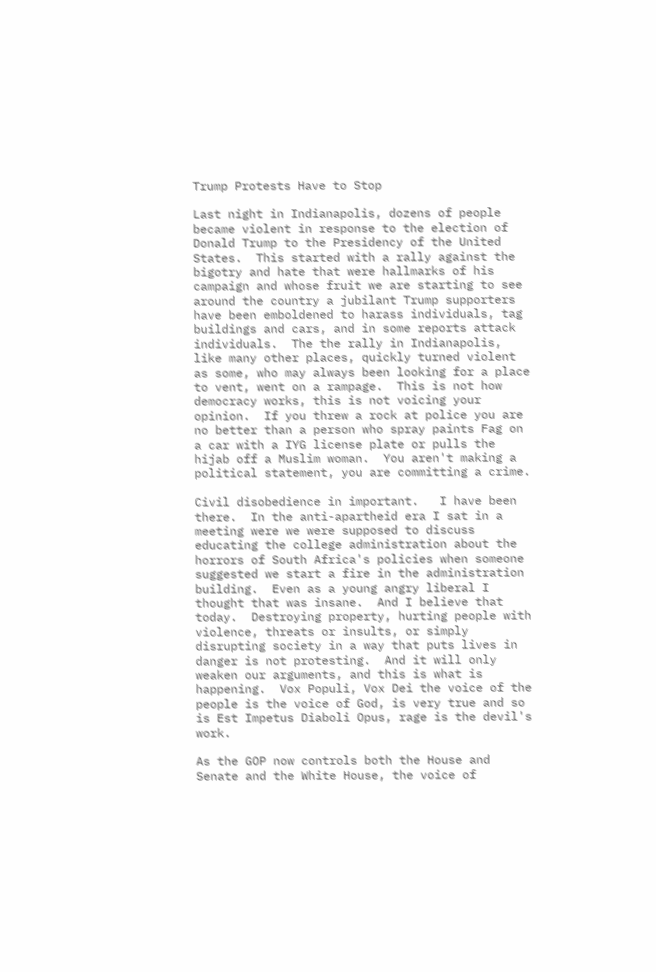Trump Protests Have to Stop

Last night in Indianapolis, dozens of people became violent in response to the election of Donald Trump to the Presidency of the United States.  This started with a rally against the bigotry and hate that were hallmarks of his campaign and whose fruit we are starting to see around the country a jubilant Trump supporters have been emboldened to harass individuals, tag buildings and cars, and in some reports attack individuals.  The the rally in Indianapolis, like many other places, quickly turned violent as some, who may always been looking for a place to vent, went on a rampage.  This is not how democracy works, this is not voicing your opinion.  If you threw a rock at police you are no better than a person who spray paints Fag on a car with a IYG license plate or pulls the hijab off a Muslim woman.  You aren't making a political statement, you are committing a crime.

Civil disobedience in important.   I have been there.  In the anti-apartheid era I sat in a meeting were we were supposed to discuss educating the college administration about the horrors of South Africa's policies when someone suggested we start a fire in the administration building.  Even as a young angry liberal I thought that was insane.  And I believe that today.  Destroying property, hurting people with violence, threats or insults, or simply disrupting society in a way that puts lives in danger is not protesting.  And it will only weaken our arguments, and this is what is happening.  Vox Populi, Vox Dei the voice of the people is the voice of God, is very true and so is Est Impetus Diaboli Opus, rage is the devil's work.

As the GOP now controls both the House and Senate and the White House, the voice of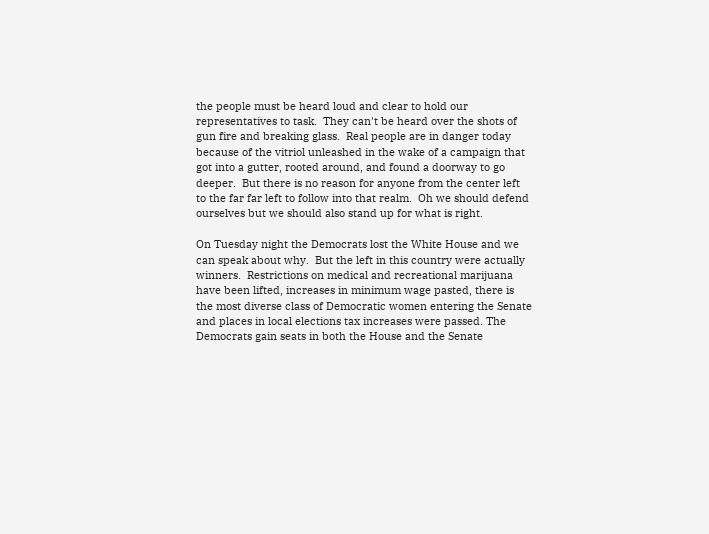the people must be heard loud and clear to hold our representatives to task.  They can't be heard over the shots of gun fire and breaking glass.  Real people are in danger today because of the vitriol unleashed in the wake of a campaign that got into a gutter, rooted around, and found a doorway to go deeper.  But there is no reason for anyone from the center left to the far far left to follow into that realm.  Oh we should defend ourselves but we should also stand up for what is right.

On Tuesday night the Democrats lost the White House and we can speak about why.  But the left in this country were actually winners.  Restrictions on medical and recreational marijuana have been lifted, increases in minimum wage pasted, there is the most diverse class of Democratic women entering the Senate and places in local elections tax increases were passed. The Democrats gain seats in both the House and the Senate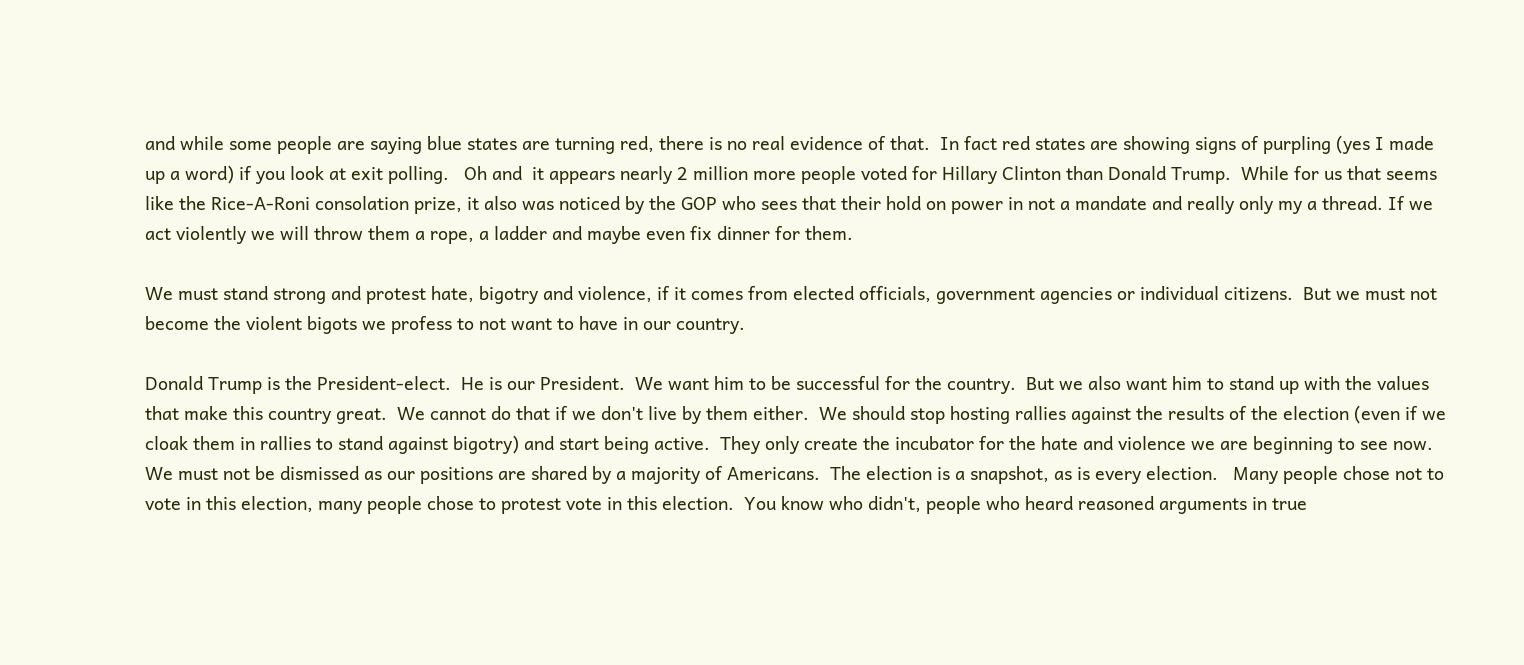and while some people are saying blue states are turning red, there is no real evidence of that.  In fact red states are showing signs of purpling (yes I made up a word) if you look at exit polling.   Oh and  it appears nearly 2 million more people voted for Hillary Clinton than Donald Trump.  While for us that seems like the Rice-A-Roni consolation prize, it also was noticed by the GOP who sees that their hold on power in not a mandate and really only my a thread. If we act violently we will throw them a rope, a ladder and maybe even fix dinner for them.

We must stand strong and protest hate, bigotry and violence, if it comes from elected officials, government agencies or individual citizens.  But we must not become the violent bigots we profess to not want to have in our country.

Donald Trump is the President-elect.  He is our President.  We want him to be successful for the country.  But we also want him to stand up with the values that make this country great.  We cannot do that if we don't live by them either.  We should stop hosting rallies against the results of the election (even if we cloak them in rallies to stand against bigotry) and start being active.  They only create the incubator for the hate and violence we are beginning to see now. We must not be dismissed as our positions are shared by a majority of Americans.  The election is a snapshot, as is every election.   Many people chose not to vote in this election, many people chose to protest vote in this election.  You know who didn't, people who heard reasoned arguments in true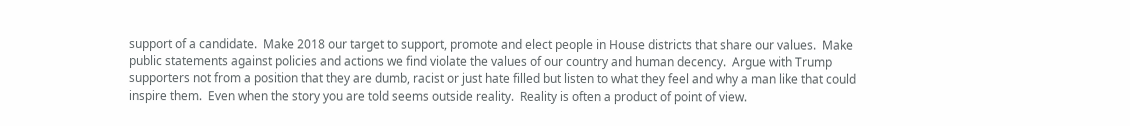support of a candidate.  Make 2018 our target to support, promote and elect people in House districts that share our values.  Make public statements against policies and actions we find violate the values of our country and human decency.  Argue with Trump supporters not from a position that they are dumb, racist or just hate filled but listen to what they feel and why a man like that could inspire them.  Even when the story you are told seems outside reality.  Reality is often a product of point of view.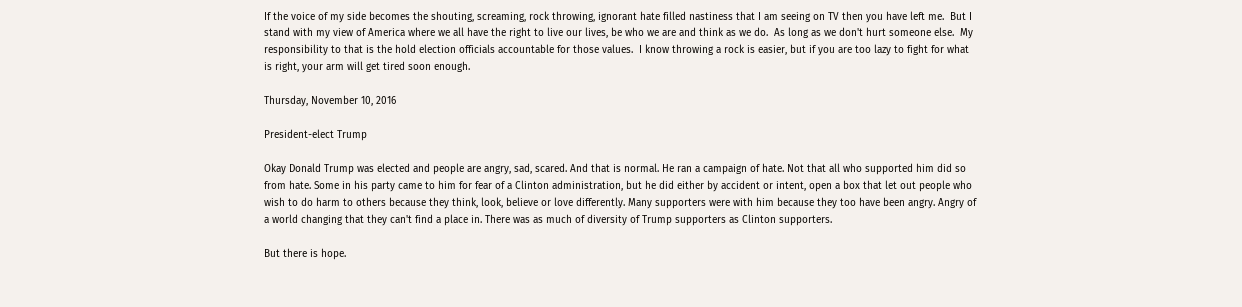If the voice of my side becomes the shouting, screaming, rock throwing, ignorant hate filled nastiness that I am seeing on TV then you have left me.  But I stand with my view of America where we all have the right to live our lives, be who we are and think as we do.  As long as we don't hurt someone else.  My responsibility to that is the hold election officials accountable for those values.  I know throwing a rock is easier, but if you are too lazy to fight for what is right, your arm will get tired soon enough.

Thursday, November 10, 2016

President-elect Trump

Okay Donald Trump was elected and people are angry, sad, scared. And that is normal. He ran a campaign of hate. Not that all who supported him did so from hate. Some in his party came to him for fear of a Clinton administration, but he did either by accident or intent, open a box that let out people who wish to do harm to others because they think, look, believe or love differently. Many supporters were with him because they too have been angry. Angry of a world changing that they can't find a place in. There was as much of diversity of Trump supporters as Clinton supporters.

But there is hope.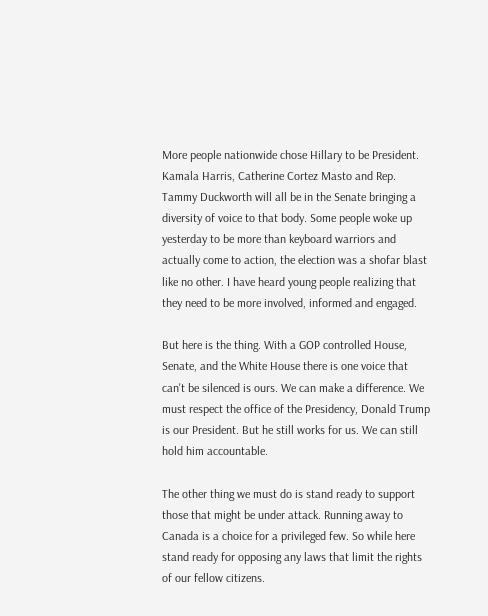More people nationwide chose Hillary to be President. Kamala Harris, Catherine Cortez Masto and Rep. Tammy Duckworth will all be in the Senate bringing a diversity of voice to that body. Some people woke up yesterday to be more than keyboard warriors and actually come to action, the election was a shofar blast like no other. I have heard young people realizing that they need to be more involved, informed and engaged.

But here is the thing. With a GOP controlled House, Senate, and the White House there is one voice that can't be silenced is ours. We can make a difference. We must respect the office of the Presidency, Donald Trump is our President. But he still works for us. We can still hold him accountable.

The other thing we must do is stand ready to support those that might be under attack. Running away to Canada is a choice for a privileged few. So while here stand ready for opposing any laws that limit the rights of our fellow citizens.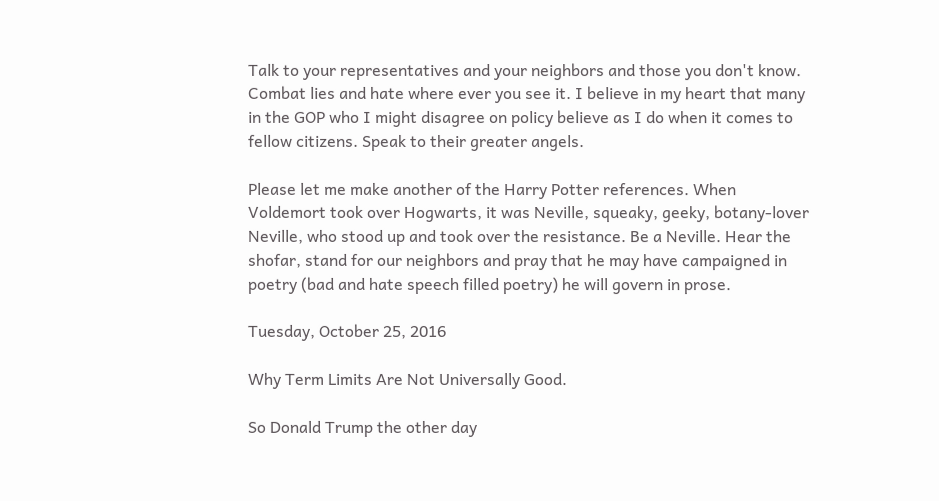Talk to your representatives and your neighbors and those you don't know. Combat lies and hate where ever you see it. I believe in my heart that many in the GOP who I might disagree on policy believe as I do when it comes to fellow citizens. Speak to their greater angels.

Please let me make another of the Harry Potter references. When Voldemort took over Hogwarts, it was Neville, squeaky, geeky, botany-lover Neville, who stood up and took over the resistance. Be a Neville. Hear the shofar, stand for our neighbors and pray that he may have campaigned in poetry (bad and hate speech filled poetry) he will govern in prose.

Tuesday, October 25, 2016

Why Term Limits Are Not Universally Good.

So Donald Trump the other day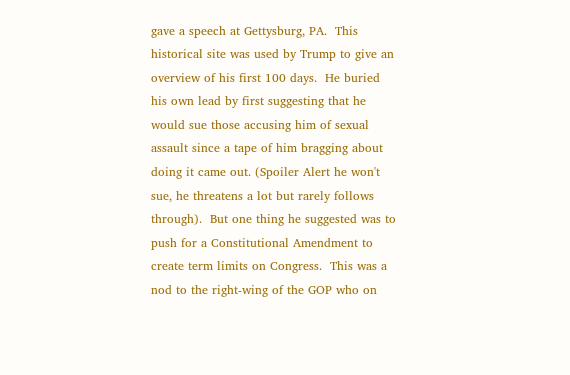gave a speech at Gettysburg, PA.  This historical site was used by Trump to give an overview of his first 100 days.  He buried his own lead by first suggesting that he would sue those accusing him of sexual assault since a tape of him bragging about doing it came out. (Spoiler Alert he won't sue, he threatens a lot but rarely follows through).  But one thing he suggested was to push for a Constitutional Amendment to create term limits on Congress.  This was a nod to the right-wing of the GOP who on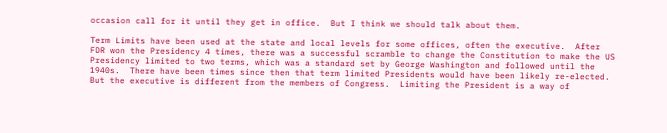occasion call for it until they get in office.  But I think we should talk about them.

Term Limits have been used at the state and local levels for some offices, often the executive.  After FDR won the Presidency 4 times, there was a successful scramble to change the Constitution to make the US Presidency limited to two terms, which was a standard set by George Washington and followed until the 1940s.  There have been times since then that term limited Presidents would have been likely re-elected.  But the executive is different from the members of Congress.  Limiting the President is a way of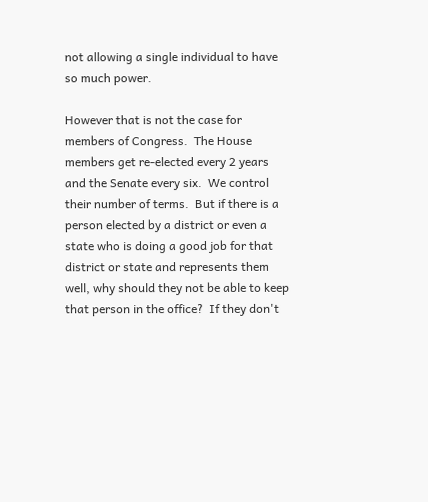not allowing a single individual to have so much power.

However that is not the case for members of Congress.  The House members get re-elected every 2 years and the Senate every six.  We control their number of terms.  But if there is a person elected by a district or even a state who is doing a good job for that district or state and represents them well, why should they not be able to keep that person in the office?  If they don't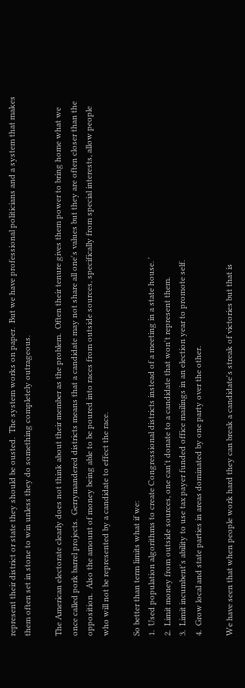represent their district or state they should be ousted.  The system works on paper.  But we have professional politicians and a system that makes them often set in stone to win unless they do something completely outrageous.

The American electorate clearly does not think about their member as the problem.  Often their tenure gives them power to bring home what we once called pork barrel projects.  Gerrymandered districts means that a candidate may not share all one's values but they are often closer than the opposition.  Also the amount of money being able to be poured into races from outside sources, specifically from special interests, allow people who will not be represented by a candidate to effect the race.

So better than term limits what if we:
1.  Used population algorithms to create Congressional districts instead of a meeting in a state house. '
2.  Limit money from outside sources, one can't donate to a candidate that won't represent them.
3.  Limit incumbent's ability to use tax payer funded office mailings in an election year to promote self.
4.  Grow local and state parties in areas dominated by one party over the other.

We have seen that when people work hard they can break a candidate's streak of victories but that is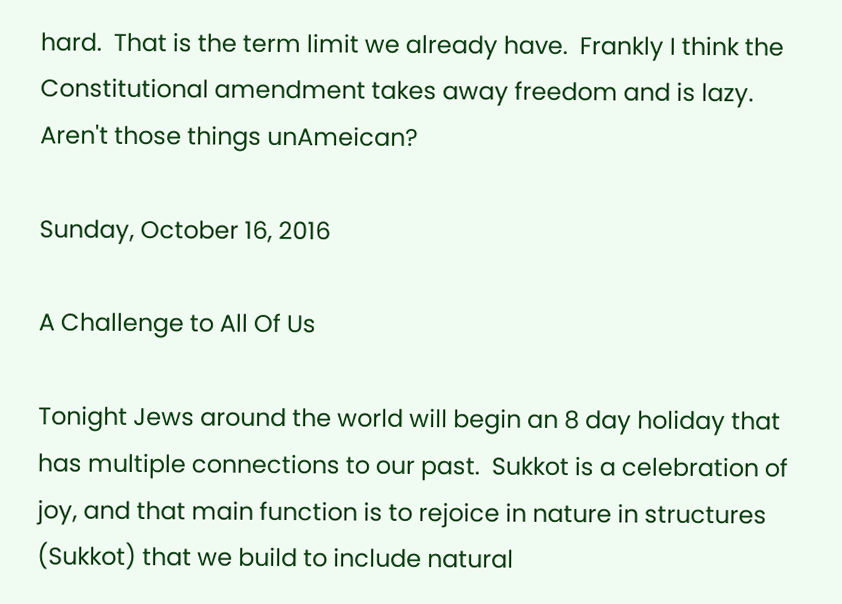hard.  That is the term limit we already have.  Frankly I think the Constitutional amendment takes away freedom and is lazy.  Aren't those things unAmeican?

Sunday, October 16, 2016

A Challenge to All Of Us

Tonight Jews around the world will begin an 8 day holiday that has multiple connections to our past.  Sukkot is a celebration of joy, and that main function is to rejoice in nature in structures (Sukkot) that we build to include natural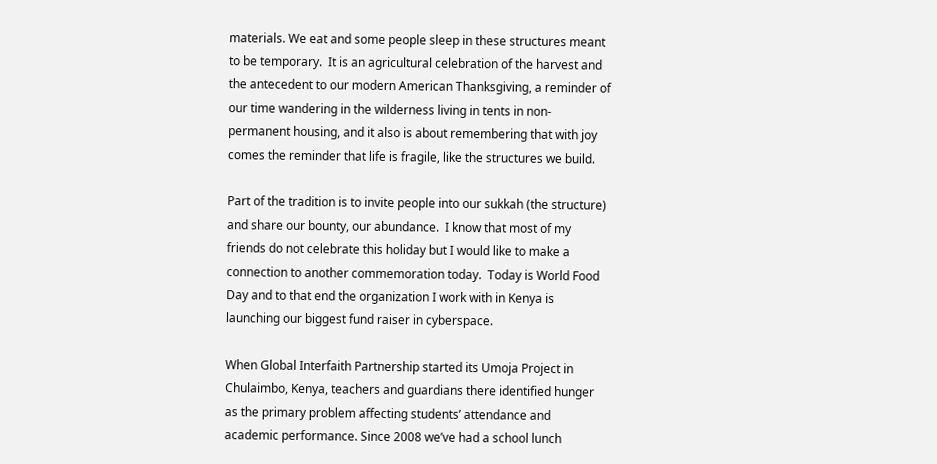materials. We eat and some people sleep in these structures meant to be temporary.  It is an agricultural celebration of the harvest and the antecedent to our modern American Thanksgiving, a reminder of our time wandering in the wilderness living in tents in non-permanent housing, and it also is about remembering that with joy comes the reminder that life is fragile, like the structures we build.

Part of the tradition is to invite people into our sukkah (the structure) and share our bounty, our abundance.  I know that most of my friends do not celebrate this holiday but I would like to make a connection to another commemoration today.  Today is World Food Day and to that end the organization I work with in Kenya is launching our biggest fund raiser in cyberspace.

When Global Interfaith Partnership started its Umoja Project in Chulaimbo, Kenya, teachers and guardians there identified hunger as the primary problem affecting students’ attendance and academic performance. Since 2008 we’ve had a school lunch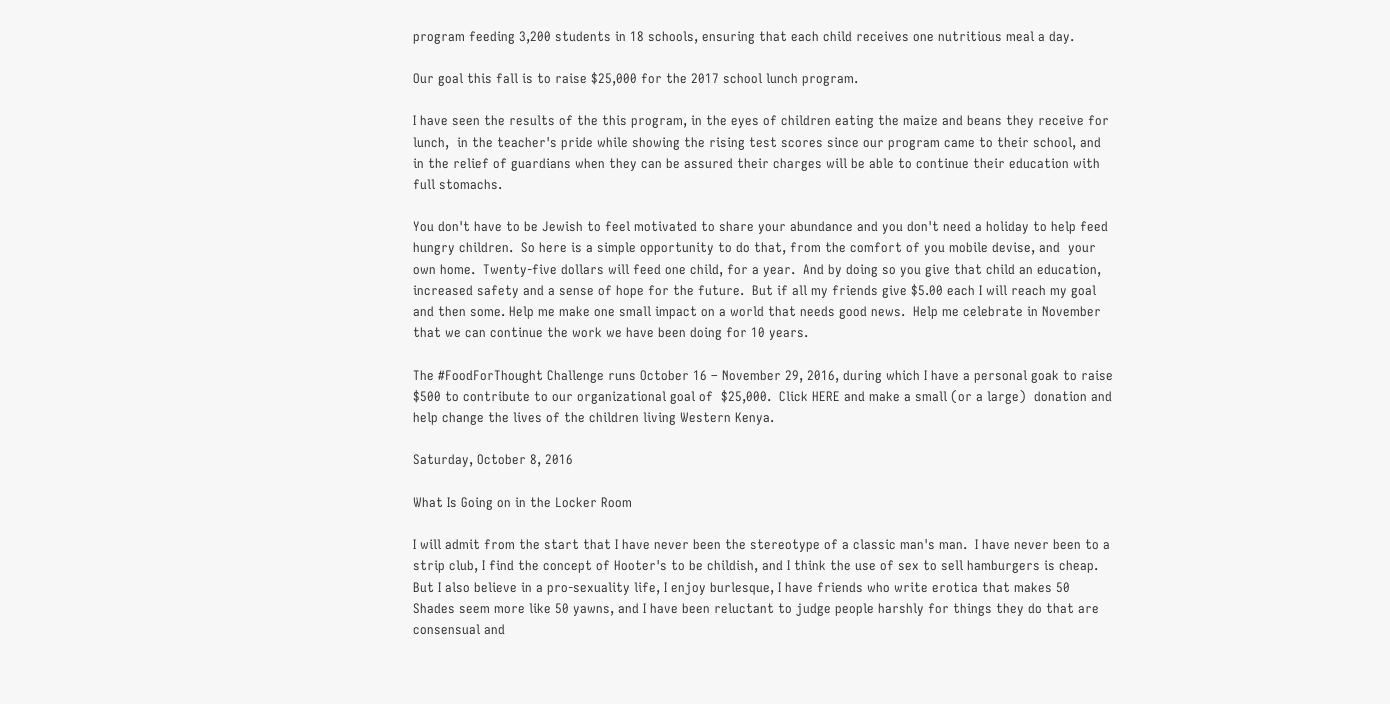program feeding 3,200 students in 18 schools, ensuring that each child receives one nutritious meal a day.

Our goal this fall is to raise $25,000 for the 2017 school lunch program.

I have seen the results of the this program, in the eyes of children eating the maize and beans they receive for lunch,  in the teacher's pride while showing the rising test scores since our program came to their school, and in the relief of guardians when they can be assured their charges will be able to continue their education with full stomachs.

You don't have to be Jewish to feel motivated to share your abundance and you don't need a holiday to help feed hungry children.  So here is a simple opportunity to do that, from the comfort of you mobile devise, and  your own home.  Twenty-five dollars will feed one child, for a year.  And by doing so you give that child an education, increased safety and a sense of hope for the future.  But if all my friends give $5.00 each I will reach my goal and then some. Help me make one small impact on a world that needs good news.  Help me celebrate in November that we can continue the work we have been doing for 10 years.

The #FoodForThought Challenge runs October 16 – November 29, 2016, during which I have a personal goak to raise $500 to contribute to our organizational goal of  $25,000.  Click HERE and make a small (or a large)  donation and help change the lives of the children living Western Kenya.

Saturday, October 8, 2016

What Is Going on in the Locker Room

I will admit from the start that I have never been the stereotype of a classic man's man.  I have never been to a strip club, I find the concept of Hooter's to be childish, and I think the use of sex to sell hamburgers is cheap.  But I also believe in a pro-sexuality life, I enjoy burlesque, I have friends who write erotica that makes 50 Shades seem more like 50 yawns, and I have been reluctant to judge people harshly for things they do that are consensual and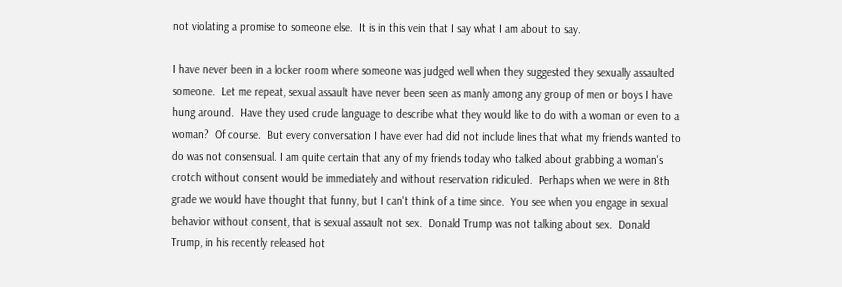not violating a promise to someone else.  It is in this vein that I say what I am about to say.

I have never been in a locker room where someone was judged well when they suggested they sexually assaulted someone.  Let me repeat, sexual assault have never been seen as manly among any group of men or boys I have hung around.  Have they used crude language to describe what they would like to do with a woman or even to a woman?  Of course.  But every conversation I have ever had did not include lines that what my friends wanted to do was not consensual. I am quite certain that any of my friends today who talked about grabbing a woman's crotch without consent would be immediately and without reservation ridiculed.  Perhaps when we were in 8th grade we would have thought that funny, but I can't think of a time since.  You see when you engage in sexual behavior without consent, that is sexual assault not sex.  Donald Trump was not talking about sex.  Donald Trump, in his recently released hot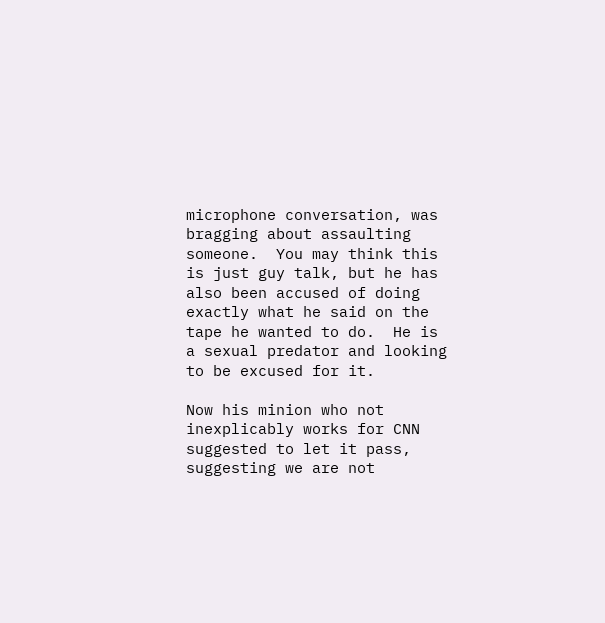microphone conversation, was bragging about assaulting someone.  You may think this is just guy talk, but he has also been accused of doing exactly what he said on the tape he wanted to do.  He is a sexual predator and looking to be excused for it.

Now his minion who not inexplicably works for CNN suggested to let it pass, suggesting we are not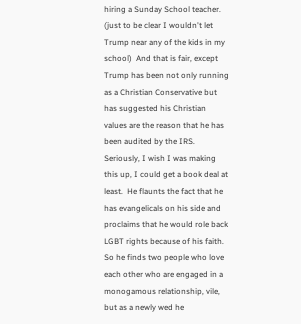hiring a Sunday School teacher.  (just to be clear I wouldn't let Trump near any of the kids in my school)  And that is fair, except Trump has been not only running as a Christian Conservative but has suggested his Christian values are the reason that he has been audited by the IRS.  Seriously, I wish I was making this up, I could get a book deal at least.  He flaunts the fact that he has evangelicals on his side and proclaims that he would role back LGBT rights because of his faith.  So he finds two people who love each other who are engaged in a monogamous relationship, vile, but as a newly wed he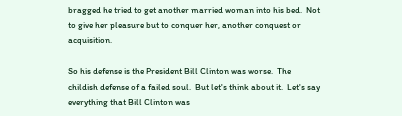bragged he tried to get another married woman into his bed.  Not to give her pleasure but to conquer her, another conquest or acquisition.

So his defense is the President Bill Clinton was worse.  The childish defense of a failed soul.  But let's think about it.  Let's say everything that Bill Clinton was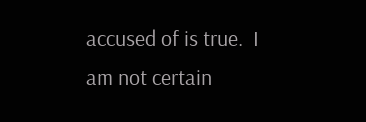accused of is true.  I am not certain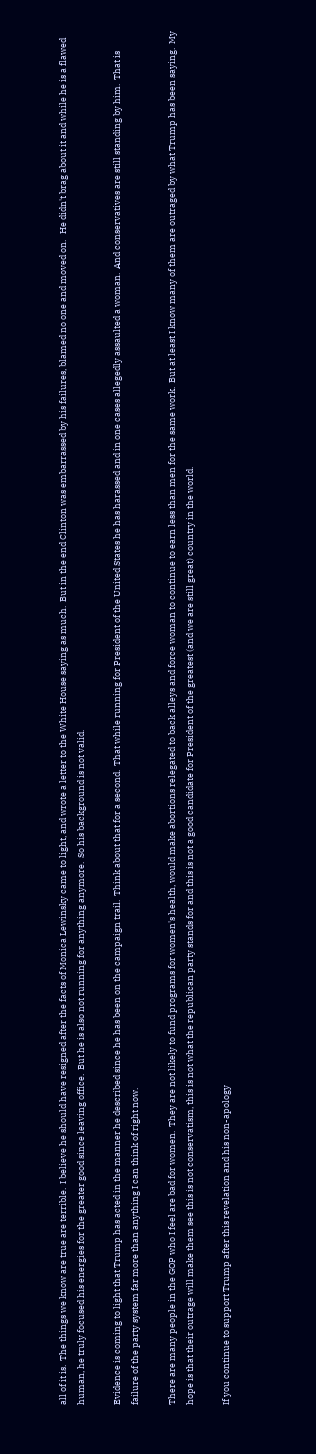all of it is.  The things we know are true are terrible.  I believe he should have resigned after the facts of Monica Lewinsky came to light, and wrote a letter to the White House saying as much.  But in the end Clinton was embarrassed by his failures, blamed no one and moved on.   He didn't brag about it and while he is a flawed human, he truly focused his energies for the greater good since leaving office.  But he is also not running for anything anymore.  So his background is not valid.

Evidence is coming to light that Trump has acted in the manner he described since he has been on the campaign trail.  Think about that for a second.  That while running for President of the United States he has harassed and in one cases allegedly assaulted a woman.  And conservatives are still standing by him.  That is failure of the party system far more than anything I can think of right now.

There are many people in the GOP who I feel are bad for women.  They are not likely to fund programs for women's health, would make abortions relegated to back alleys and force woman to continue to earn less than men for the same work.  But at least I know many of them are outraged by what Trump has been saying.  My hope is that their outrage will make them see this is not conservatism, this is not what the republican party stands for and this is not a good candidate for President of the greatest (and we are still great) country in the world.

If you continue to support Trump after this revelation and his non-apology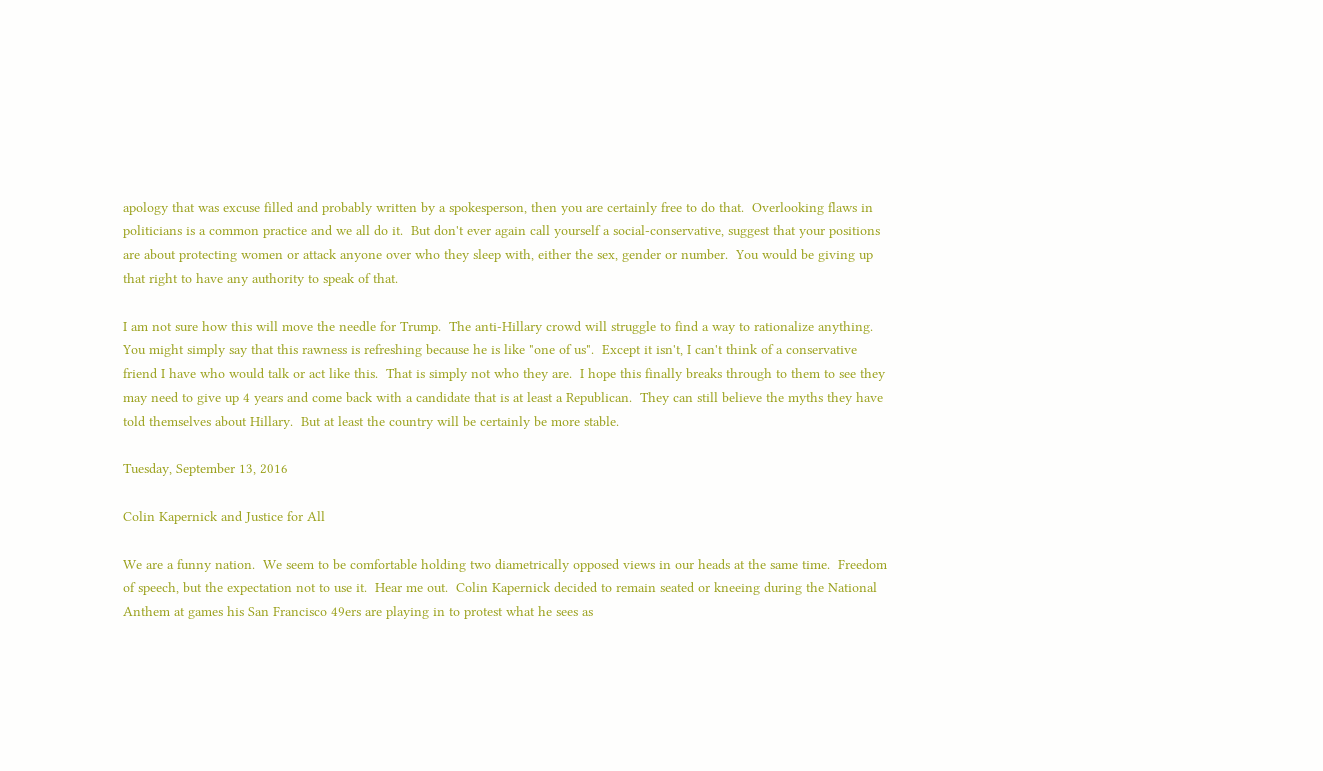apology that was excuse filled and probably written by a spokesperson, then you are certainly free to do that.  Overlooking flaws in politicians is a common practice and we all do it.  But don't ever again call yourself a social-conservative, suggest that your positions are about protecting women or attack anyone over who they sleep with, either the sex, gender or number.  You would be giving up that right to have any authority to speak of that.

I am not sure how this will move the needle for Trump.  The anti-Hillary crowd will struggle to find a way to rationalize anything.  You might simply say that this rawness is refreshing because he is like "one of us".  Except it isn't, I can't think of a conservative friend I have who would talk or act like this.  That is simply not who they are.  I hope this finally breaks through to them to see they may need to give up 4 years and come back with a candidate that is at least a Republican.  They can still believe the myths they have told themselves about Hillary.  But at least the country will be certainly be more stable.

Tuesday, September 13, 2016

Colin Kapernick and Justice for All

We are a funny nation.  We seem to be comfortable holding two diametrically opposed views in our heads at the same time.  Freedom of speech, but the expectation not to use it.  Hear me out.  Colin Kapernick decided to remain seated or kneeing during the National Anthem at games his San Francisco 49ers are playing in to protest what he sees as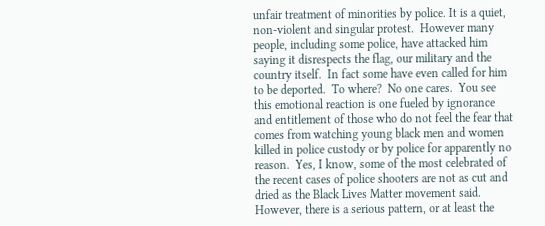unfair treatment of minorities by police. It is a quiet, non-violent and singular protest.  However many people, including some police, have attacked him saying it disrespects the flag, our military and the country itself.  In fact some have even called for him to be deported.  To where?  No one cares.  You see this emotional reaction is one fueled by ignorance and entitlement of those who do not feel the fear that comes from watching young black men and women killed in police custody or by police for apparently no reason.  Yes, I know, some of the most celebrated of the recent cases of police shooters are not as cut and dried as the Black Lives Matter movement said.  However, there is a serious pattern, or at least the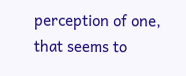perception of one, that seems to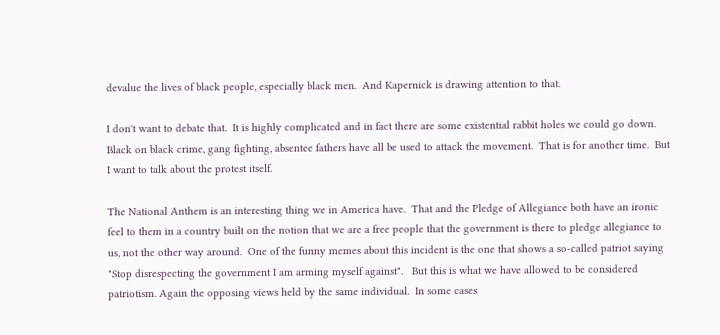devalue the lives of black people, especially black men.  And Kapernick is drawing attention to that.

I don't want to debate that.  It is highly complicated and in fact there are some existential rabbit holes we could go down.  Black on black crime, gang fighting, absentee fathers have all be used to attack the movement.  That is for another time.  But I want to talk about the protest itself.

The National Anthem is an interesting thing we in America have.  That and the Pledge of Allegiance both have an ironic feel to them in a country built on the notion that we are a free people that the government is there to pledge allegiance to us, not the other way around.  One of the funny memes about this incident is the one that shows a so-called patriot saying "Stop disrespecting the government I am arming myself against".   But this is what we have allowed to be considered patriotism. Again the opposing views held by the same individual.  In some cases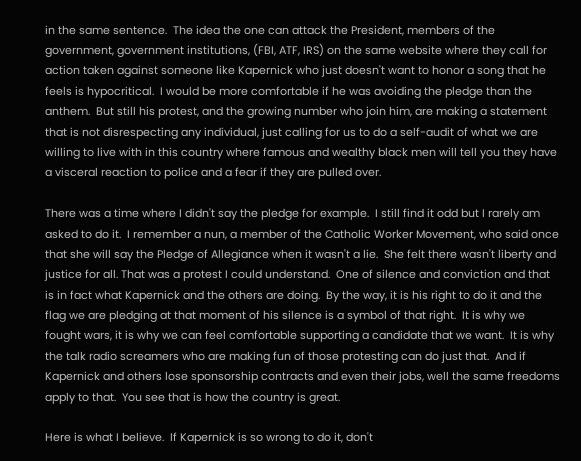in the same sentence.  The idea the one can attack the President, members of the government, government institutions, (FBI, ATF, IRS) on the same website where they call for action taken against someone like Kapernick who just doesn't want to honor a song that he feels is hypocritical.  I would be more comfortable if he was avoiding the pledge than the anthem.  But still his protest, and the growing number who join him, are making a statement that is not disrespecting any individual, just calling for us to do a self-audit of what we are willing to live with in this country where famous and wealthy black men will tell you they have a visceral reaction to police and a fear if they are pulled over.

There was a time where I didn't say the pledge for example.  I still find it odd but I rarely am asked to do it.  I remember a nun, a member of the Catholic Worker Movement, who said once that she will say the Pledge of Allegiance when it wasn't a lie.  She felt there wasn't liberty and justice for all. That was a protest I could understand.  One of silence and conviction and that is in fact what Kapernick and the others are doing.  By the way, it is his right to do it and the flag we are pledging at that moment of his silence is a symbol of that right.  It is why we fought wars, it is why we can feel comfortable supporting a candidate that we want.  It is why the talk radio screamers who are making fun of those protesting can do just that.  And if Kapernick and others lose sponsorship contracts and even their jobs, well the same freedoms apply to that.  You see that is how the country is great.

Here is what I believe.  If Kapernick is so wrong to do it, don't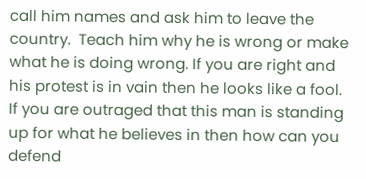call him names and ask him to leave the country.  Teach him why he is wrong or make what he is doing wrong. If you are right and his protest is in vain then he looks like a fool.  If you are outraged that this man is standing up for what he believes in then how can you defend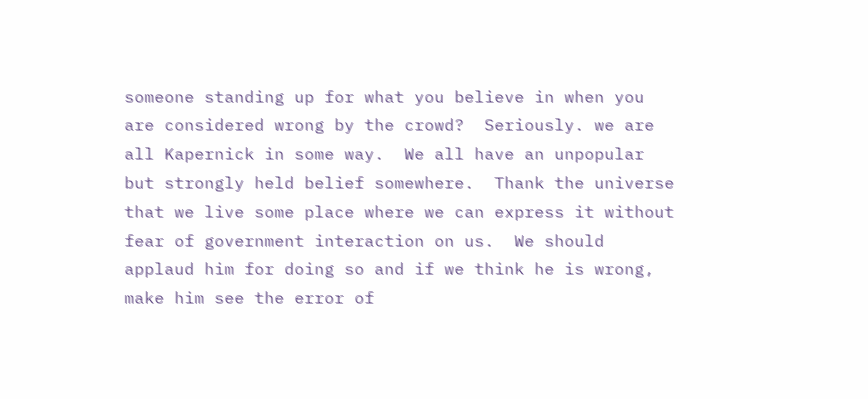someone standing up for what you believe in when you are considered wrong by the crowd?  Seriously. we are all Kapernick in some way.  We all have an unpopular but strongly held belief somewhere.  Thank the universe that we live some place where we can express it without fear of government interaction on us.  We should applaud him for doing so and if we think he is wrong, make him see the error of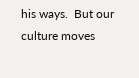his ways.  But our culture moves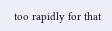too rapidly for that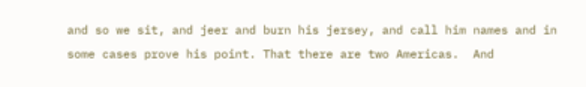and so we sit, and jeer and burn his jersey, and call him names and in some cases prove his point. That there are two Americas.  And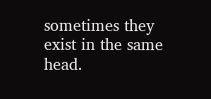sometimes they exist in the same head.